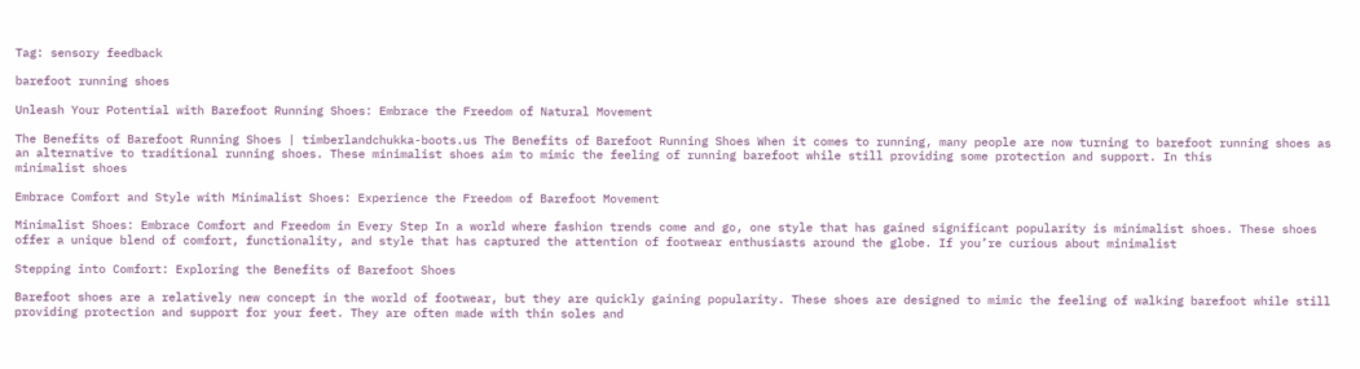Tag: sensory feedback

barefoot running shoes

Unleash Your Potential with Barefoot Running Shoes: Embrace the Freedom of Natural Movement

The Benefits of Barefoot Running Shoes | timberlandchukka-boots.us The Benefits of Barefoot Running Shoes When it comes to running, many people are now turning to barefoot running shoes as an alternative to traditional running shoes. These minimalist shoes aim to mimic the feeling of running barefoot while still providing some protection and support. In this
minimalist shoes

Embrace Comfort and Style with Minimalist Shoes: Experience the Freedom of Barefoot Movement

Minimalist Shoes: Embrace Comfort and Freedom in Every Step In a world where fashion trends come and go, one style that has gained significant popularity is minimalist shoes. These shoes offer a unique blend of comfort, functionality, and style that has captured the attention of footwear enthusiasts around the globe. If you’re curious about minimalist

Stepping into Comfort: Exploring the Benefits of Barefoot Shoes

Barefoot shoes are a relatively new concept in the world of footwear, but they are quickly gaining popularity. These shoes are designed to mimic the feeling of walking barefoot while still providing protection and support for your feet. They are often made with thin soles and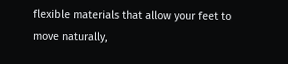flexible materials that allow your feet to move naturally,